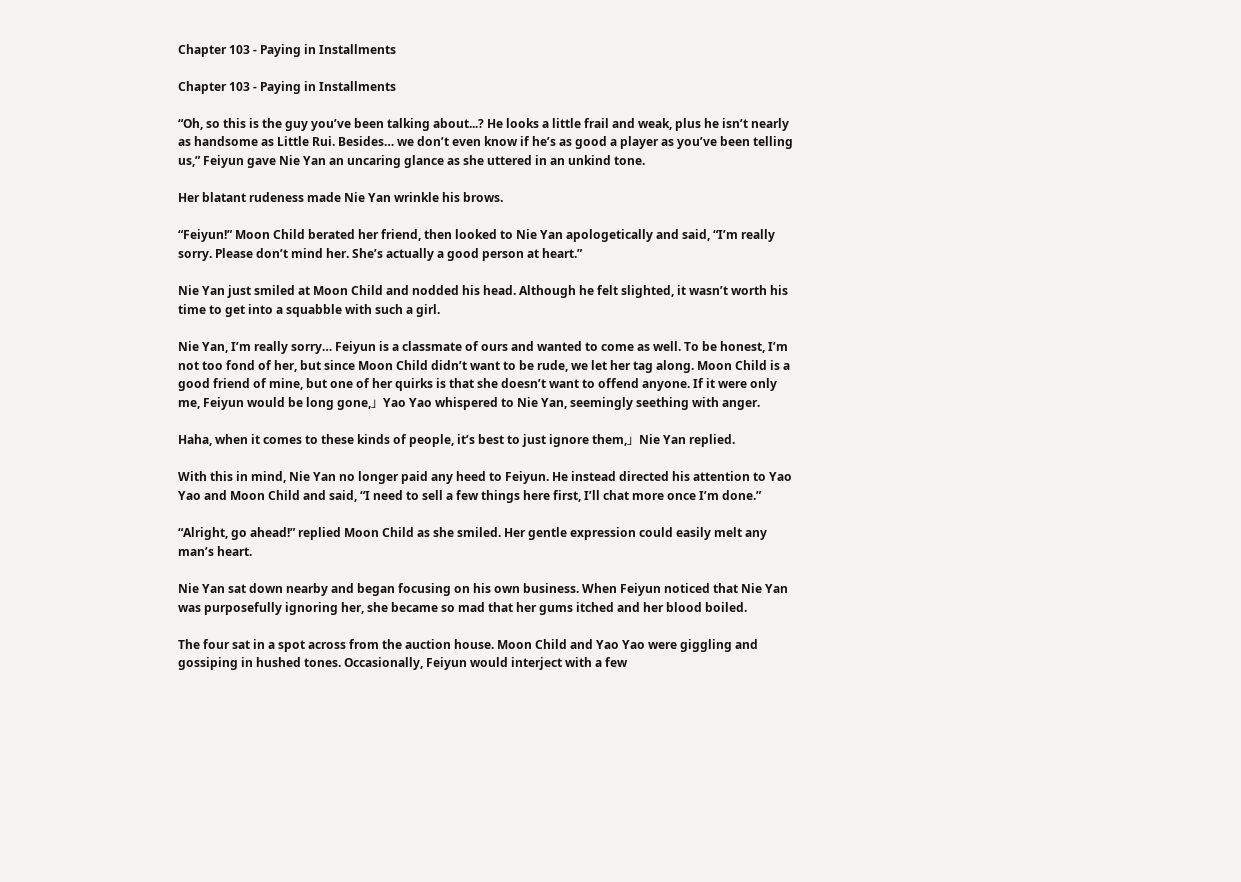Chapter 103 - Paying in Installments

Chapter 103 - Paying in Installments

“Oh, so this is the guy you’ve been talking about...? He looks a little frail and weak, plus he isn’t nearly as handsome as Little Rui. Besides… we don’t even know if he’s as good a player as you’ve been telling us,” Feiyun gave Nie Yan an uncaring glance as she uttered in an unkind tone.

Her blatant rudeness made Nie Yan wrinkle his brows.

“Feiyun!” Moon Child berated her friend, then looked to Nie Yan apologetically and said, “I’m really sorry. Please don’t mind her. She’s actually a good person at heart.”

Nie Yan just smiled at Moon Child and nodded his head. Although he felt slighted, it wasn’t worth his time to get into a squabble with such a girl.

Nie Yan, I’m really sorry… Feiyun is a classmate of ours and wanted to come as well. To be honest, I’m not too fond of her, but since Moon Child didn’t want to be rude, we let her tag along. Moon Child is a good friend of mine, but one of her quirks is that she doesn’t want to offend anyone. If it were only me, Feiyun would be long gone,」Yao Yao whispered to Nie Yan, seemingly seething with anger.

Haha, when it comes to these kinds of people, it’s best to just ignore them,」Nie Yan replied.

With this in mind, Nie Yan no longer paid any heed to Feiyun. He instead directed his attention to Yao Yao and Moon Child and said, “I need to sell a few things here first, I’ll chat more once I’m done.”

“Alright, go ahead!” replied Moon Child as she smiled. Her gentle expression could easily melt any man’s heart.

Nie Yan sat down nearby and began focusing on his own business. When Feiyun noticed that Nie Yan was purposefully ignoring her, she became so mad that her gums itched and her blood boiled.

The four sat in a spot across from the auction house. Moon Child and Yao Yao were giggling and gossiping in hushed tones. Occasionally, Feiyun would interject with a few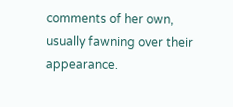comments of her own, usually fawning over their appearance.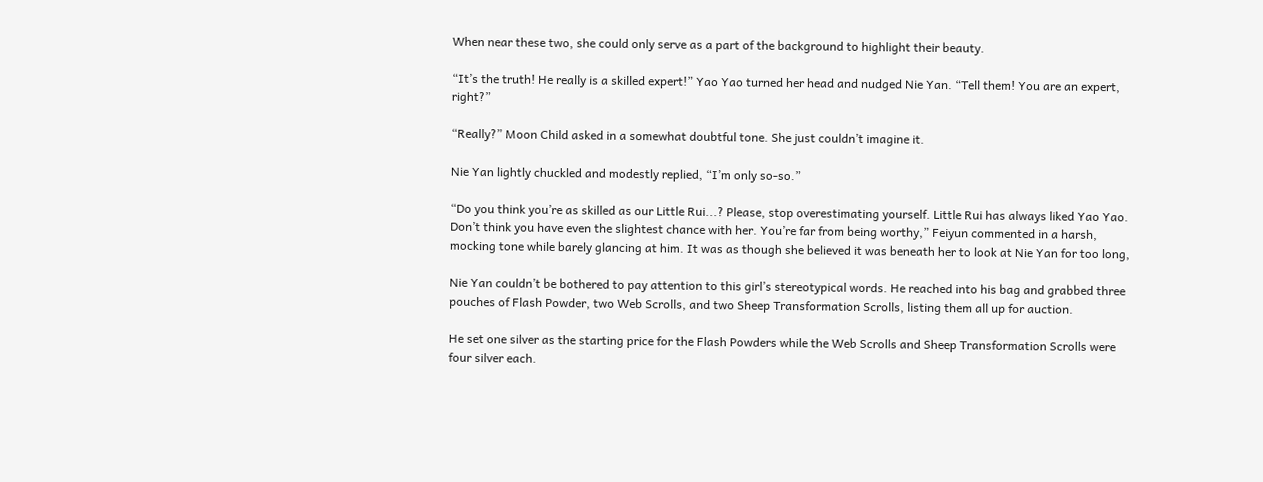When near these two, she could only serve as a part of the background to highlight their beauty.

“It’s the truth! He really is a skilled expert!” Yao Yao turned her head and nudged Nie Yan. “Tell them! You are an expert, right?”

“Really?” Moon Child asked in a somewhat doubtful tone. She just couldn’t imagine it.

Nie Yan lightly chuckled and modestly replied, “I’m only so-so.”

“Do you think you’re as skilled as our Little Rui...? Please, stop overestimating yourself. Little Rui has always liked Yao Yao. Don’t think you have even the slightest chance with her. You’re far from being worthy,” Feiyun commented in a harsh, mocking tone while barely glancing at him. It was as though she believed it was beneath her to look at Nie Yan for too long,

Nie Yan couldn’t be bothered to pay attention to this girl’s stereotypical words. He reached into his bag and grabbed three pouches of Flash Powder, two Web Scrolls, and two Sheep Transformation Scrolls, listing them all up for auction.

He set one silver as the starting price for the Flash Powders while the Web Scrolls and Sheep Transformation Scrolls were four silver each.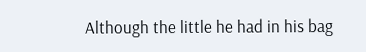Although the little he had in his bag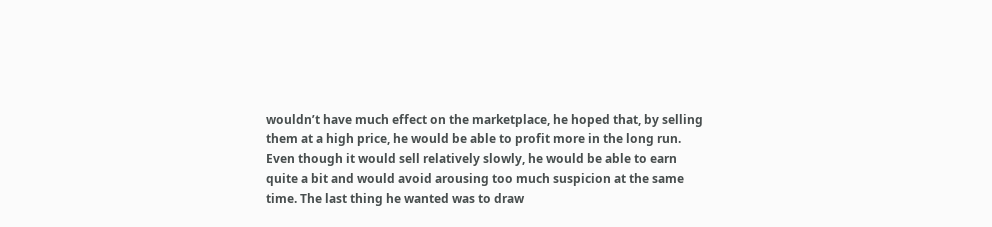wouldn’t have much effect on the marketplace, he hoped that, by selling them at a high price, he would be able to profit more in the long run. Even though it would sell relatively slowly, he would be able to earn quite a bit and would avoid arousing too much suspicion at the same time. The last thing he wanted was to draw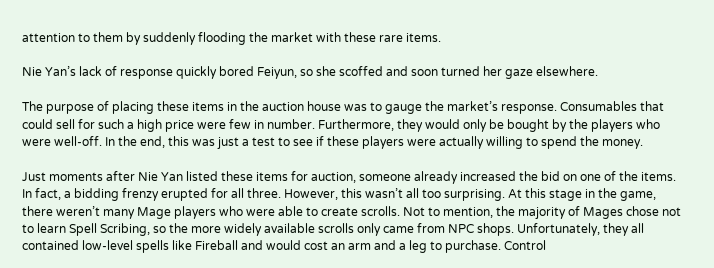attention to them by suddenly flooding the market with these rare items.

Nie Yan’s lack of response quickly bored Feiyun, so she scoffed and soon turned her gaze elsewhere.

The purpose of placing these items in the auction house was to gauge the market’s response. Consumables that could sell for such a high price were few in number. Furthermore, they would only be bought by the players who were well-off. In the end, this was just a test to see if these players were actually willing to spend the money.

Just moments after Nie Yan listed these items for auction, someone already increased the bid on one of the items. In fact, a bidding frenzy erupted for all three. However, this wasn’t all too surprising. At this stage in the game, there weren’t many Mage players who were able to create scrolls. Not to mention, the majority of Mages chose not to learn Spell Scribing, so the more widely available scrolls only came from NPC shops. Unfortunately, they all contained low-level spells like Fireball and would cost an arm and a leg to purchase. Control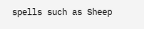spells such as Sheep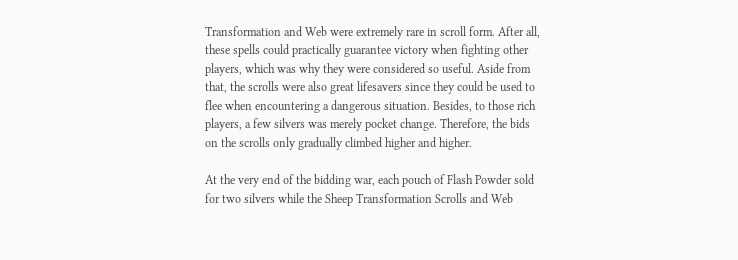Transformation and Web were extremely rare in scroll form. After all, these spells could practically guarantee victory when fighting other players, which was why they were considered so useful. Aside from that, the scrolls were also great lifesavers since they could be used to flee when encountering a dangerous situation. Besides, to those rich players, a few silvers was merely pocket change. Therefore, the bids on the scrolls only gradually climbed higher and higher.

At the very end of the bidding war, each pouch of Flash Powder sold for two silvers while the Sheep Transformation Scrolls and Web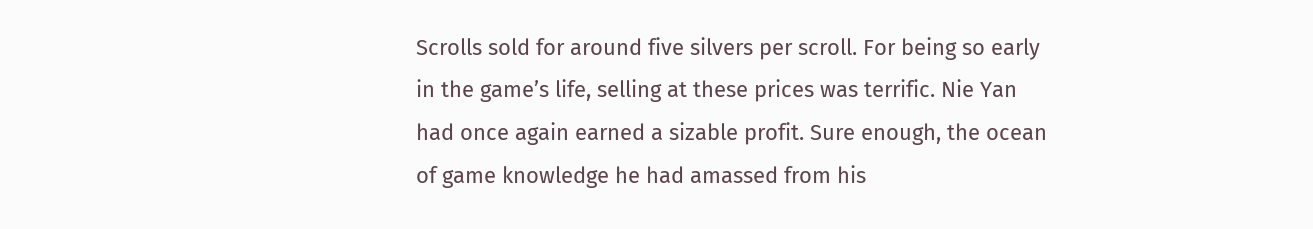Scrolls sold for around five silvers per scroll. For being so early in the game’s life, selling at these prices was terrific. Nie Yan had once again earned a sizable profit. Sure enough, the ocean of game knowledge he had amassed from his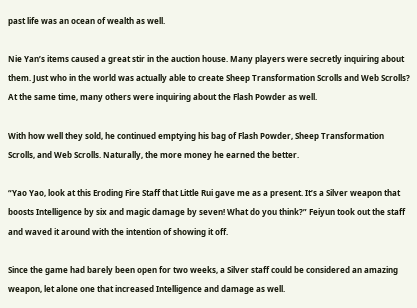past life was an ocean of wealth as well.

Nie Yan’s items caused a great stir in the auction house. Many players were secretly inquiring about them. Just who in the world was actually able to create Sheep Transformation Scrolls and Web Scrolls? At the same time, many others were inquiring about the Flash Powder as well.

With how well they sold, he continued emptying his bag of Flash Powder, Sheep Transformation Scrolls, and Web Scrolls. Naturally, the more money he earned the better.

“Yao Yao, look at this Eroding Fire Staff that Little Rui gave me as a present. It’s a Silver weapon that boosts Intelligence by six and magic damage by seven! What do you think?” Feiyun took out the staff and waved it around with the intention of showing it off.

Since the game had barely been open for two weeks, a Silver staff could be considered an amazing weapon, let alone one that increased Intelligence and damage as well.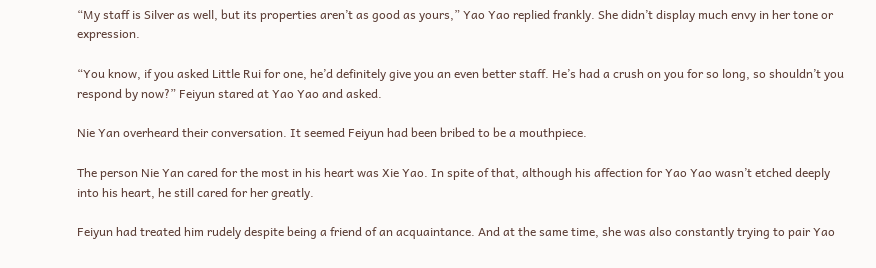“My staff is Silver as well, but its properties aren’t as good as yours,” Yao Yao replied frankly. She didn’t display much envy in her tone or expression.

“You know, if you asked Little Rui for one, he’d definitely give you an even better staff. He’s had a crush on you for so long, so shouldn’t you respond by now?” Feiyun stared at Yao Yao and asked.

Nie Yan overheard their conversation. It seemed Feiyun had been bribed to be a mouthpiece.

The person Nie Yan cared for the most in his heart was Xie Yao. In spite of that, although his affection for Yao Yao wasn’t etched deeply into his heart, he still cared for her greatly.

Feiyun had treated him rudely despite being a friend of an acquaintance. And at the same time, she was also constantly trying to pair Yao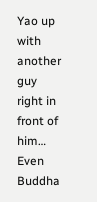Yao up with another guy right in front of him… Even Buddha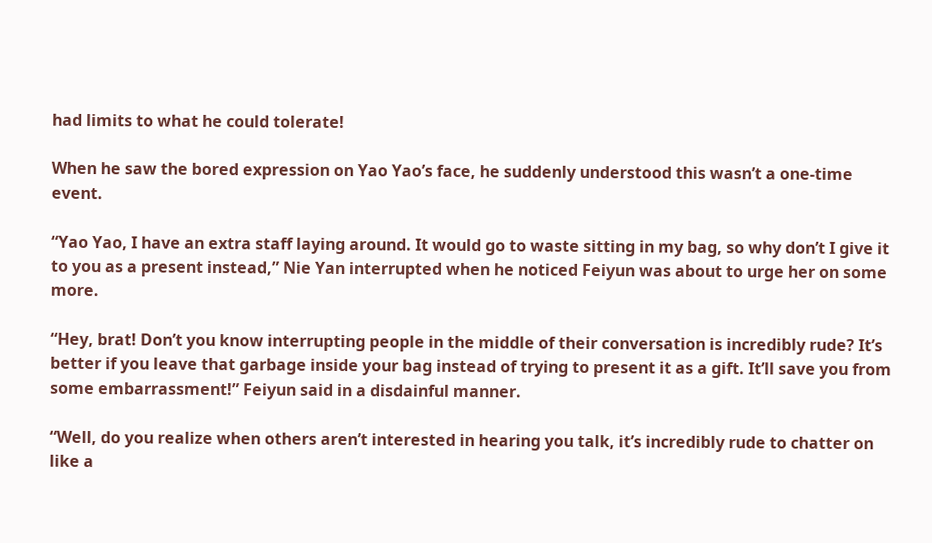had limits to what he could tolerate!

When he saw the bored expression on Yao Yao’s face, he suddenly understood this wasn’t a one-time event.

“Yao Yao, I have an extra staff laying around. It would go to waste sitting in my bag, so why don’t I give it to you as a present instead,” Nie Yan interrupted when he noticed Feiyun was about to urge her on some more.

“Hey, brat! Don’t you know interrupting people in the middle of their conversation is incredibly rude? It’s better if you leave that garbage inside your bag instead of trying to present it as a gift. It’ll save you from some embarrassment!” Feiyun said in a disdainful manner.

“Well, do you realize when others aren’t interested in hearing you talk, it’s incredibly rude to chatter on like a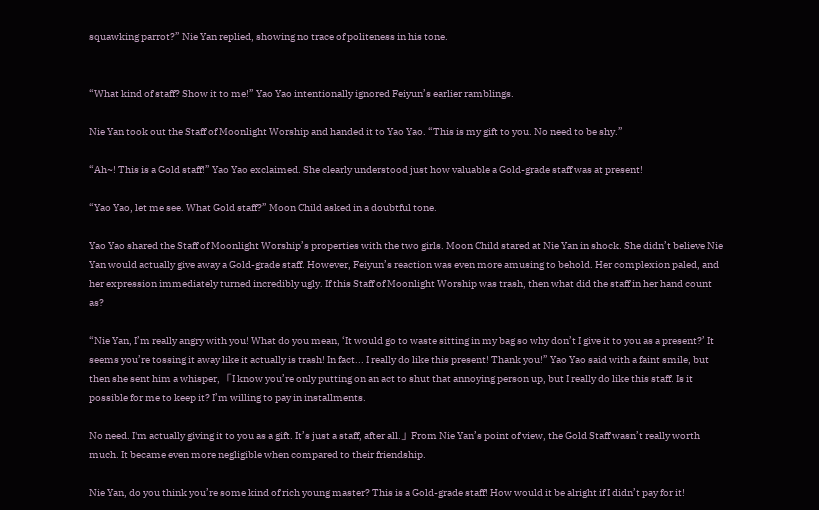squawking parrot?” Nie Yan replied, showing no trace of politeness in his tone.


“What kind of staff? Show it to me!” Yao Yao intentionally ignored Feiyun’s earlier ramblings.

Nie Yan took out the Staff of Moonlight Worship and handed it to Yao Yao. “This is my gift to you. No need to be shy.”

“Ah~! This is a Gold staff!” Yao Yao exclaimed. She clearly understood just how valuable a Gold-grade staff was at present!

“Yao Yao, let me see. What Gold staff?” Moon Child asked in a doubtful tone.

Yao Yao shared the Staff of Moonlight Worship’s properties with the two girls. Moon Child stared at Nie Yan in shock. She didn’t believe Nie Yan would actually give away a Gold-grade staff. However, Feiyun’s reaction was even more amusing to behold. Her complexion paled, and her expression immediately turned incredibly ugly. If this Staff of Moonlight Worship was trash, then what did the staff in her hand count as?

“Nie Yan, I’m really angry with you! What do you mean, ‘It would go to waste sitting in my bag so why don’t I give it to you as a present?’ It seems you’re tossing it away like it actually is trash! In fact... I really do like this present! Thank you!” Yao Yao said with a faint smile, but then she sent him a whisper, 「I know you’re only putting on an act to shut that annoying person up, but I really do like this staff. Is it possible for me to keep it? I’m willing to pay in installments.

No need. I'm actually giving it to you as a gift. It’s just a staff, after all.」From Nie Yan’s point of view, the Gold Staff wasn’t really worth much. It became even more negligible when compared to their friendship.

Nie Yan, do you think you’re some kind of rich young master? This is a Gold-grade staff! How would it be alright if I didn’t pay for it!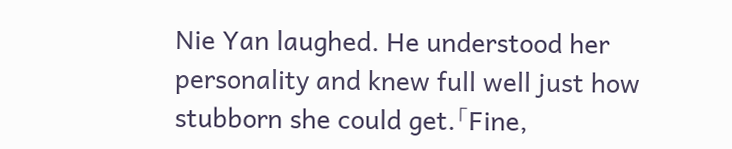Nie Yan laughed. He understood her personality and knew full well just how stubborn she could get.「Fine,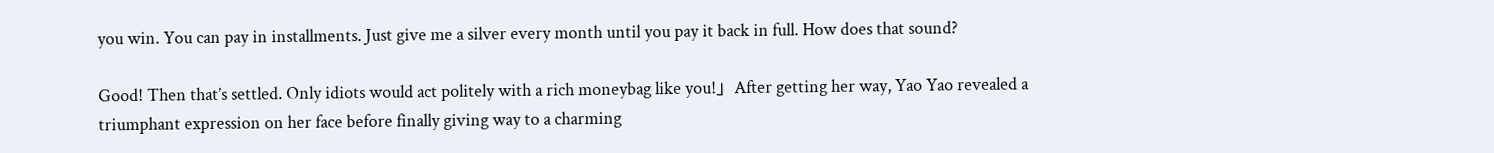you win. You can pay in installments. Just give me a silver every month until you pay it back in full. How does that sound?

Good! Then that’s settled. Only idiots would act politely with a rich moneybag like you!」After getting her way, Yao Yao revealed a triumphant expression on her face before finally giving way to a charming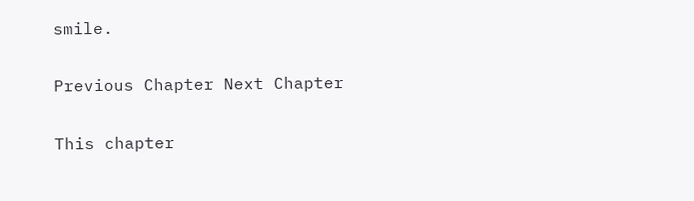smile.

Previous Chapter Next Chapter

This chapter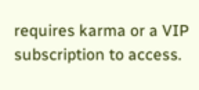requires karma or a VIP subscription to access.